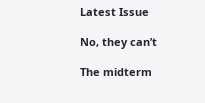Latest Issue

No, they can’t

The midterm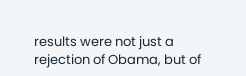results were not just a rejection of Obama, but of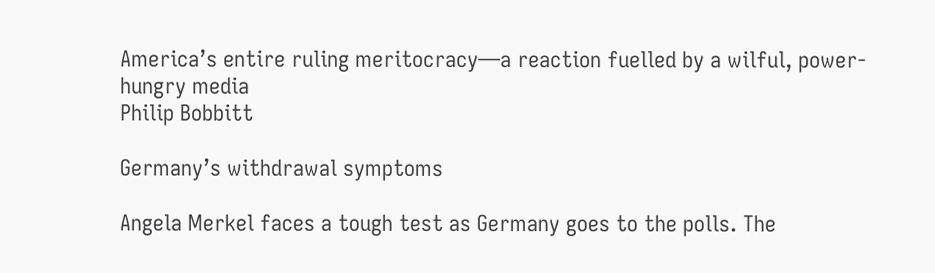America’s entire ruling meritocracy—a reaction fuelled by a wilful, power-hungry media
Philip Bobbitt

Germany’s withdrawal symptoms

Angela Merkel faces a tough test as Germany goes to the polls. The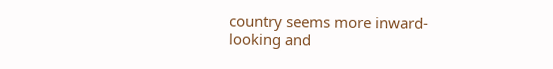country seems more inward-looking and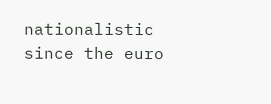nationalistic since the euro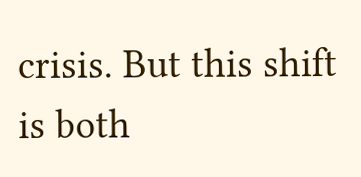crisis. But this shift is both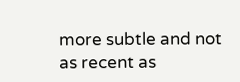more subtle and not as recent as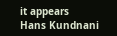it appears
Hans Kundnani